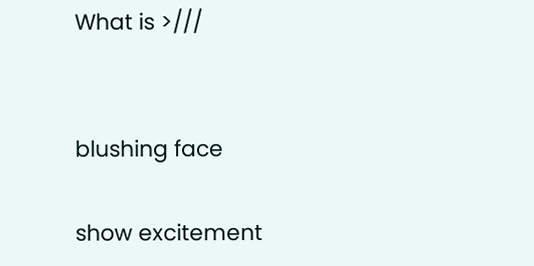What is >///


blushing face

show excitement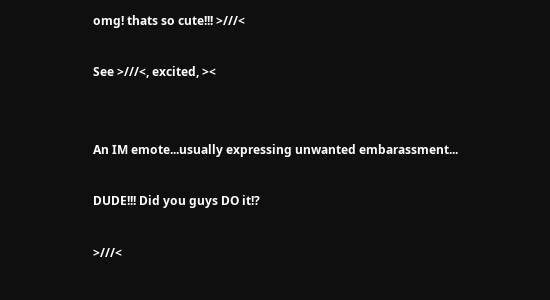omg! thats so cute!!! >///<

See >///<, excited, ><


An IM emote...usually expressing unwanted embarassment...

DUDE!!! Did you guys DO it!?

>///<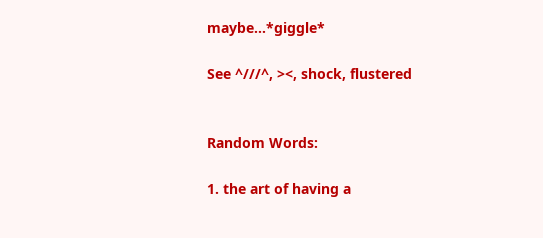maybe...*giggle*

See ^///^, ><, shock, flustered


Random Words:

1. the art of having a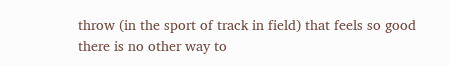throw (in the sport of track in field) that feels so good there is no other way to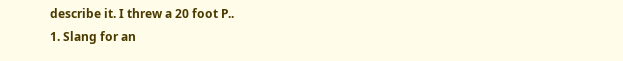describe it. I threw a 20 foot P..
1. Slang for an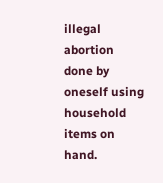illegal abortion done by oneself using household items on hand.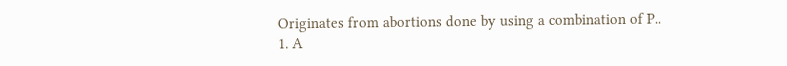Originates from abortions done by using a combination of P..
1. A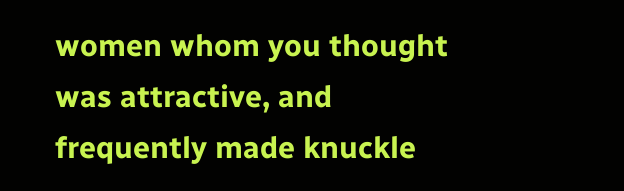women whom you thought was attractive, and frequently made knuckle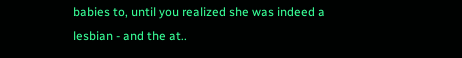babies to, until you realized she was indeed a lesbian - and the at..